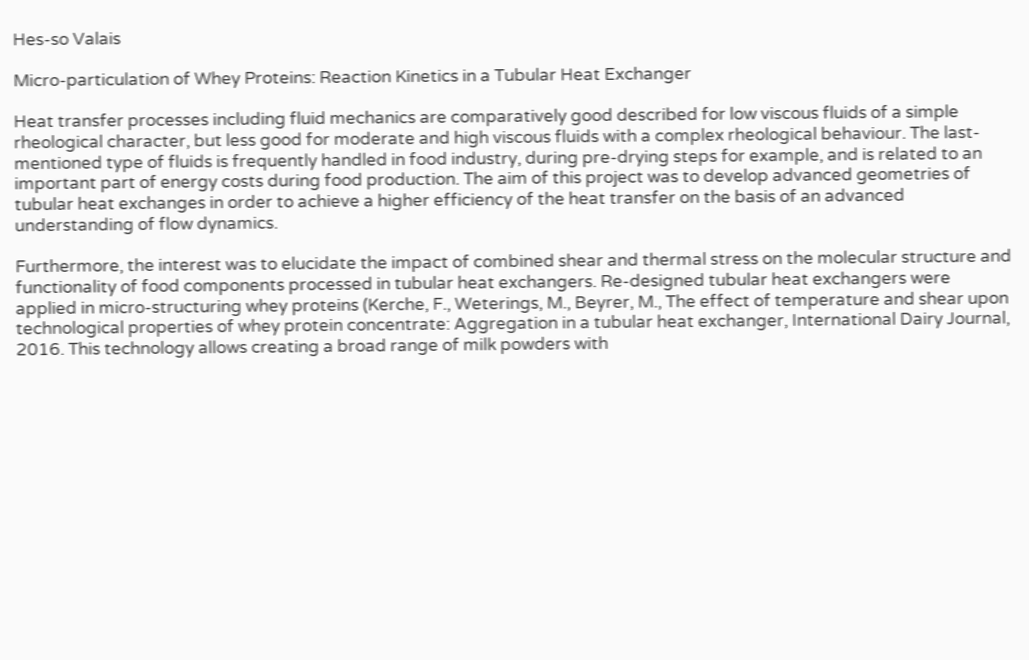Hes-so Valais

Micro-particulation of Whey Proteins: Reaction Kinetics in a Tubular Heat Exchanger

Heat transfer processes including fluid mechanics are comparatively good described for low viscous fluids of a simple rheological character, but less good for moderate and high viscous fluids with a complex rheological behaviour. The last-mentioned type of fluids is frequently handled in food industry, during pre-drying steps for example, and is related to an important part of energy costs during food production. The aim of this project was to develop advanced geometries of tubular heat exchanges in order to achieve a higher efficiency of the heat transfer on the basis of an advanced understanding of flow dynamics.

Furthermore, the interest was to elucidate the impact of combined shear and thermal stress on the molecular structure and functionality of food components processed in tubular heat exchangers. Re-designed tubular heat exchangers were applied in micro-structuring whey proteins (Kerche, F., Weterings, M., Beyrer, M., The effect of temperature and shear upon technological properties of whey protein concentrate: Aggregation in a tubular heat exchanger, International Dairy Journal, 2016. This technology allows creating a broad range of milk powders with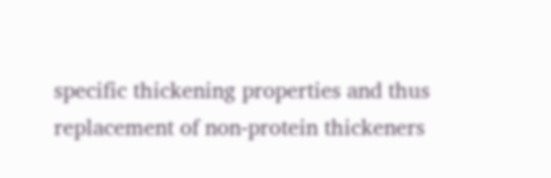specific thickening properties and thus replacement of non-protein thickeners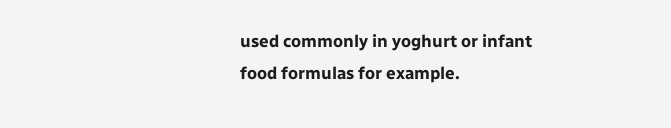used commonly in yoghurt or infant food formulas for example.